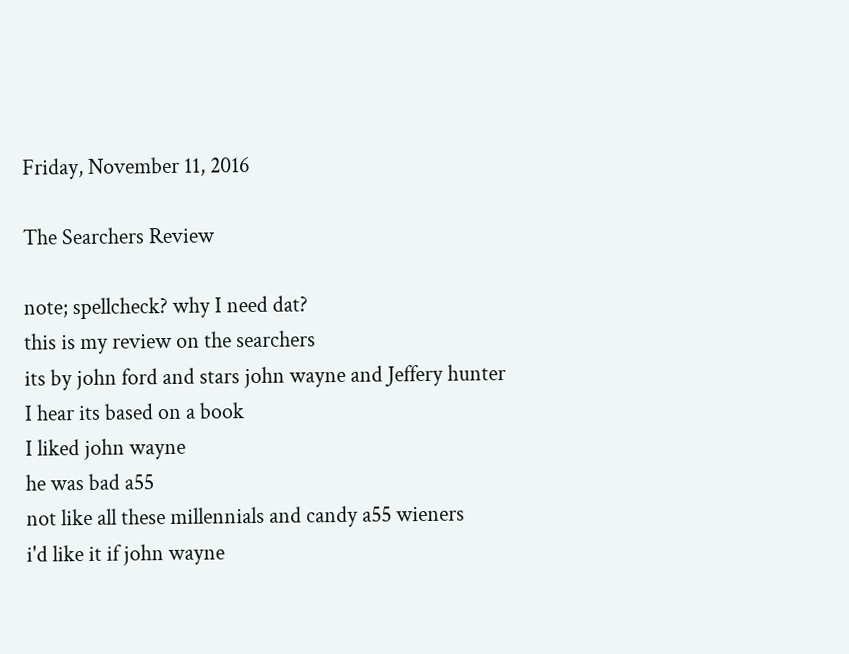Friday, November 11, 2016

The Searchers Review

note; spellcheck? why I need dat?
this is my review on the searchers
its by john ford and stars john wayne and Jeffery hunter
I hear its based on a book
I liked john wayne
he was bad a55
not like all these millennials and candy a55 wieners
i'd like it if john wayne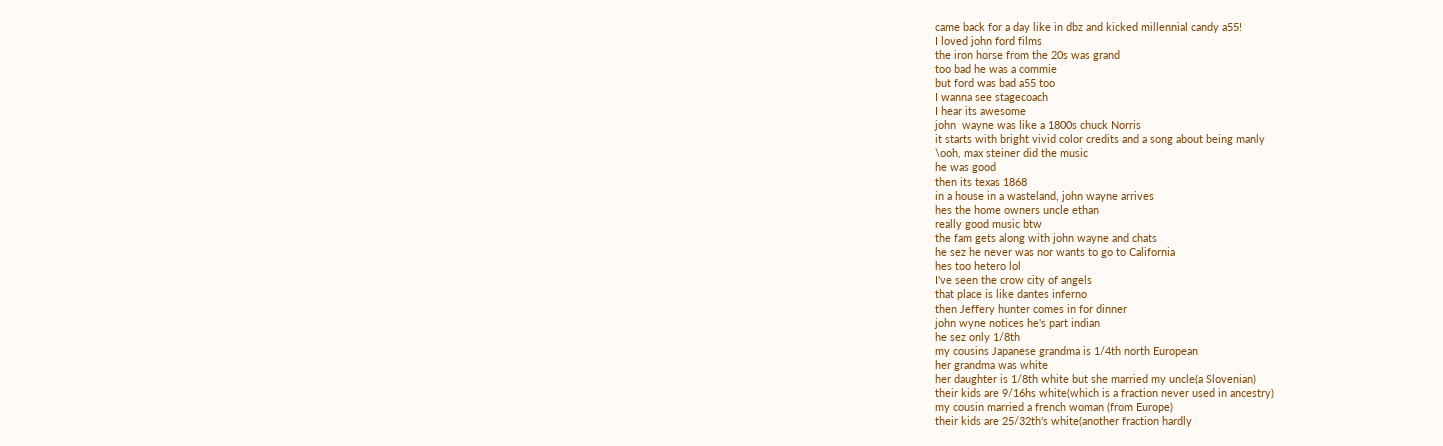came back for a day like in dbz and kicked millennial candy a55!
I loved john ford films
the iron horse from the 20s was grand
too bad he was a commie
but ford was bad a55 too
I wanna see stagecoach
I hear its awesome
john  wayne was like a 1800s chuck Norris
it starts with bright vivid color credits and a song about being manly
\ooh, max steiner did the music
he was good
then its texas 1868
in a house in a wasteland, john wayne arrives
hes the home owners uncle ethan
really good music btw
the fam gets along with john wayne and chats
he sez he never was nor wants to go to California
hes too hetero lol
I've seen the crow city of angels
that place is like dantes inferno
then Jeffery hunter comes in for dinner
john wyne notices he's part indian
he sez only 1/8th
my cousins Japanese grandma is 1/4th north European
her grandma was white
her daughter is 1/8th white but she married my uncle(a Slovenian)
their kids are 9/16hs white(which is a fraction never used in ancestry)
my cousin married a french woman (from Europe)
their kids are 25/32th's white(another fraction hardly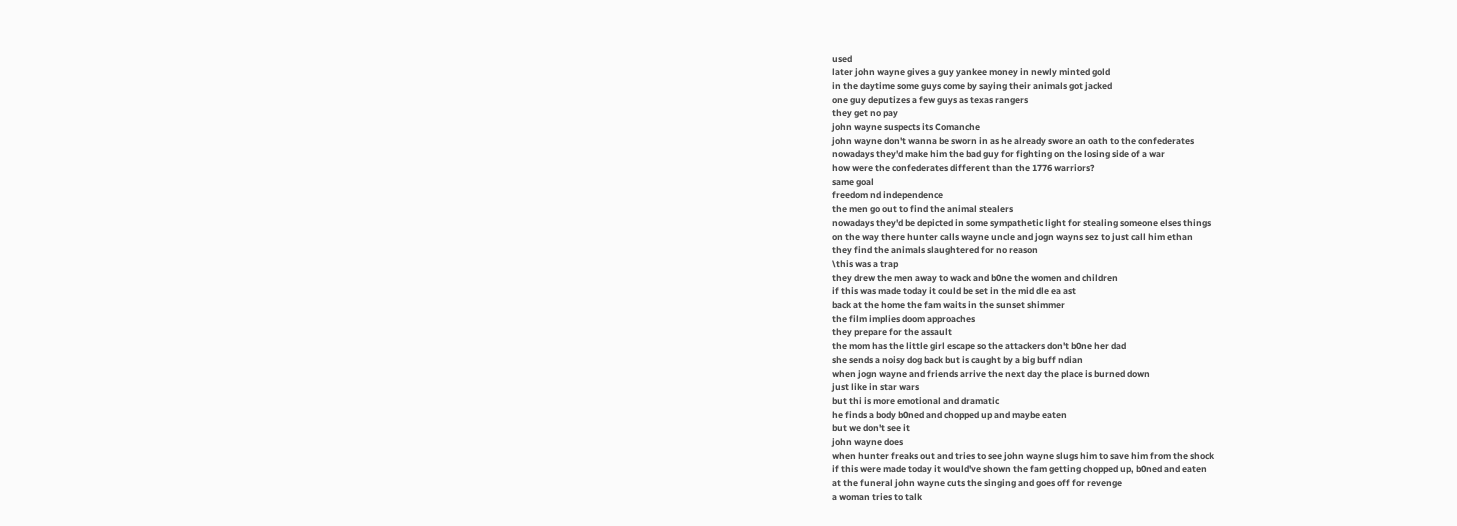used
later john wayne gives a guy yankee money in newly minted gold
in the daytime some guys come by saying their animals got jacked
one guy deputizes a few guys as texas rangers
they get no pay
john wayne suspects its Comanche
john wayne don't wanna be sworn in as he already swore an oath to the confederates
nowadays they'd make him the bad guy for fighting on the losing side of a war
how were the confederates different than the 1776 warriors?
same goal
freedom nd independence
the men go out to find the animal stealers
nowadays they'd be depicted in some sympathetic light for stealing someone elses things
on the way there hunter calls wayne uncle and jogn wayns sez to just call him ethan
they find the animals slaughtered for no reason
\this was a trap
they drew the men away to wack and b0ne the women and children
if this was made today it could be set in the mid dle ea ast
back at the home the fam waits in the sunset shimmer
the film implies doom approaches
they prepare for the assault
the mom has the little girl escape so the attackers don't b0ne her dad
she sends a noisy dog back but is caught by a big buff ndian
when jogn wayne and friends arrive the next day the place is burned down
just like in star wars
but thi is more emotional and dramatic
he finds a body b0ned and chopped up and maybe eaten
but we don't see it
john wayne does
when hunter freaks out and tries to see john wayne slugs him to save him from the shock
if this were made today it would've shown the fam getting chopped up, b0ned and eaten
at the funeral john wayne cuts the singing and goes off for revenge
a woman tries to talk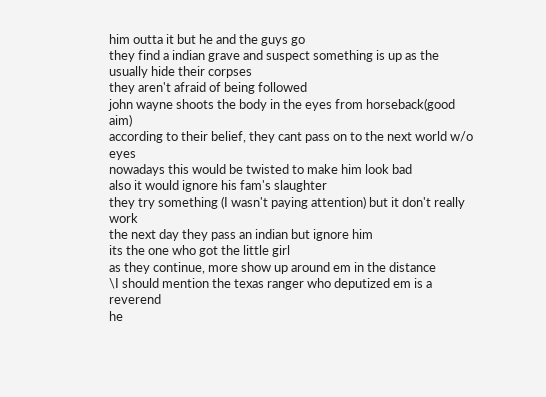him outta it but he and the guys go
they find a indian grave and suspect something is up as the usually hide their corpses
they aren't afraid of being followed
john wayne shoots the body in the eyes from horseback(good aim)
according to their belief, they cant pass on to the next world w/o eyes
nowadays this would be twisted to make him look bad
also it would ignore his fam's slaughter
they try something (I wasn't paying attention) but it don't really work
the next day they pass an indian but ignore him
its the one who got the little girl
as they continue, more show up around em in the distance
\I should mention the texas ranger who deputized em is a reverend
he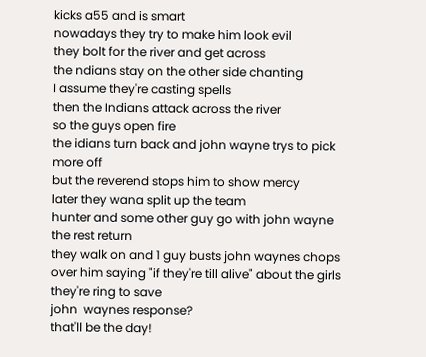kicks a55 and is smart
nowadays they try to make him look evil
they bolt for the river and get across
the ndians stay on the other side chanting
I assume they're casting spells
then the Indians attack across the river
so the guys open fire
the idians turn back and john wayne trys to pick more off
but the reverend stops him to show mercy
later they wana split up the team
hunter and some other guy go with john wayne
the rest return
they walk on and 1 guy busts john waynes chops over him saying "if they're till alive" about the girls they're ring to save
john  waynes response?
that'll be the day!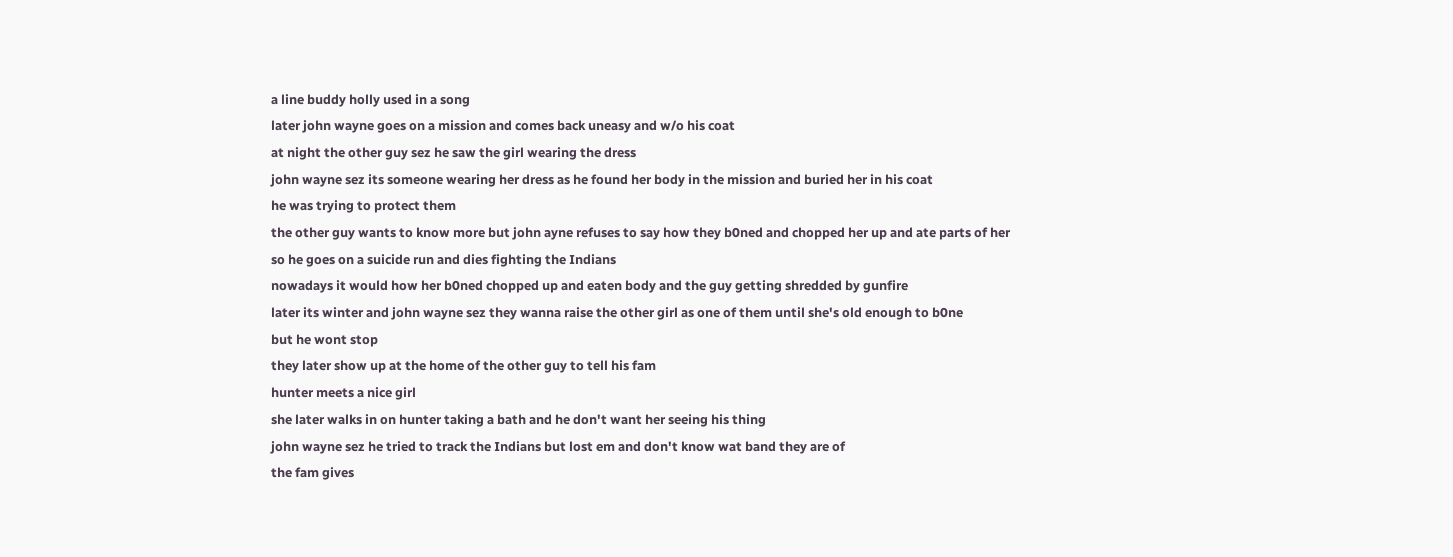a line buddy holly used in a song
later john wayne goes on a mission and comes back uneasy and w/o his coat
at night the other guy sez he saw the girl wearing the dress
john wayne sez its someone wearing her dress as he found her body in the mission and buried her in his coat
he was trying to protect them
the other guy wants to know more but john ayne refuses to say how they b0ned and chopped her up and ate parts of her
so he goes on a suicide run and dies fighting the Indians
nowadays it would how her b0ned chopped up and eaten body and the guy getting shredded by gunfire
later its winter and john wayne sez they wanna raise the other girl as one of them until she's old enough to b0ne
but he wont stop
they later show up at the home of the other guy to tell his fam
hunter meets a nice girl
she later walks in on hunter taking a bath and he don't want her seeing his thing
john wayne sez he tried to track the Indians but lost em and don't know wat band they are of
the fam gives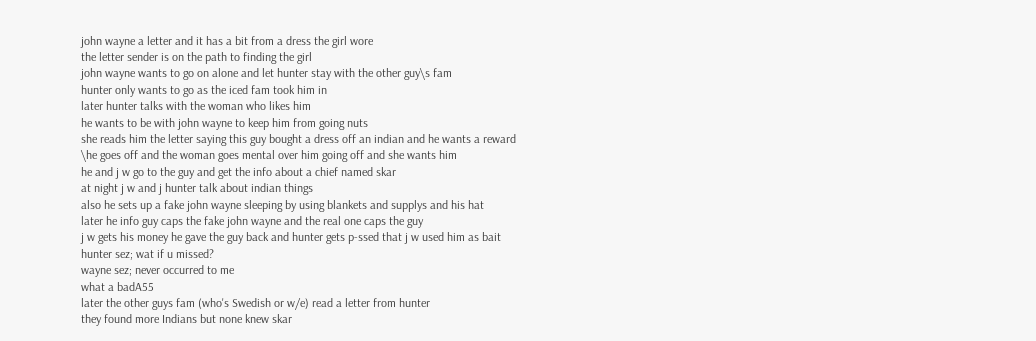john wayne a letter and it has a bit from a dress the girl wore
the letter sender is on the path to finding the girl
john wayne wants to go on alone and let hunter stay with the other guy\s fam
hunter only wants to go as the iced fam took him in
later hunter talks with the woman who likes him
he wants to be with john wayne to keep him from going nuts
she reads him the letter saying this guy bought a dress off an indian and he wants a reward
\he goes off and the woman goes mental over him going off and she wants him
he and j w go to the guy and get the info about a chief named skar
at night j w and j hunter talk about indian things
also he sets up a fake john wayne sleeping by using blankets and supplys and his hat
later he info guy caps the fake john wayne and the real one caps the guy
j w gets his money he gave the guy back and hunter gets p-ssed that j w used him as bait
hunter sez; wat if u missed?
wayne sez; never occurred to me
what a badA55
later the other guys fam (who's Swedish or w/e) read a letter from hunter
they found more Indians but none knew skar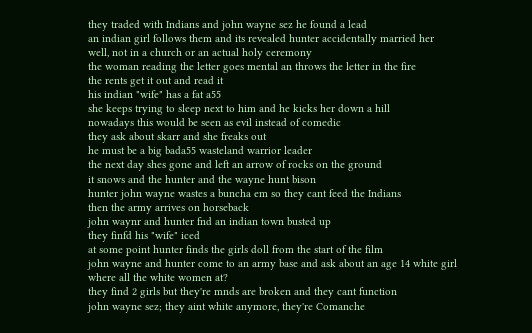they traded with Indians and john wayne sez he found a lead
an indian girl follows them and its revealed hunter accidentally married her
well, not in a church or an actual holy ceremony
the woman reading the letter goes mental an throws the letter in the fire
the rents get it out and read it
his indian "wife" has a fat a55
she keeps trying to sleep next to him and he kicks her down a hill
nowadays this would be seen as evil instead of comedic
they ask about skarr and she freaks out
he must be a big bada55 wasteland warrior leader
the next day shes gone and left an arrow of rocks on the ground
it snows and the hunter and the wayne hunt bison
hunter john wayne wastes a buncha em so they cant feed the Indians
then the army arrives on horseback
john waynr and hunter fnd an indian town busted up
they finfd his "wife" iced
at some point hunter finds the girls doll from the start of the film
john wayne and hunter come to an army base and ask about an age 14 white girl
where all the white women at?
they find 2 girls but they're mnds are broken and they cant function
john wayne sez; they aint white anymore, they're Comanche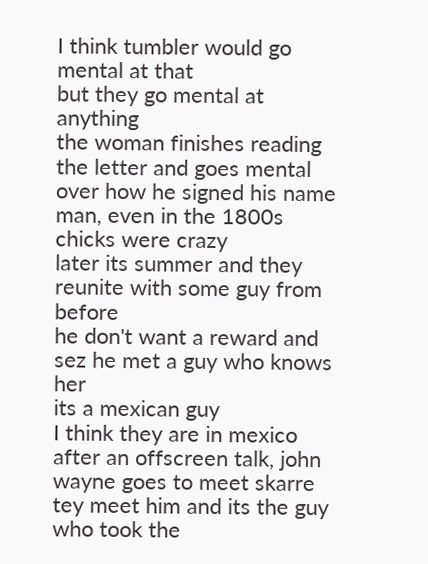I think tumbler would go mental at that
but they go mental at anything
the woman finishes reading the letter and goes mental over how he signed his name
man, even in the 1800s chicks were crazy
later its summer and they reunite with some guy from before
he don't want a reward and sez he met a guy who knows her
its a mexican guy
I think they are in mexico
after an offscreen talk, john wayne goes to meet skarre
tey meet him and its the guy who took the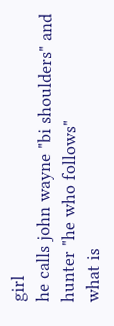girl
he calls john wayne "bi shoulders" and hunter "he who follows"
what is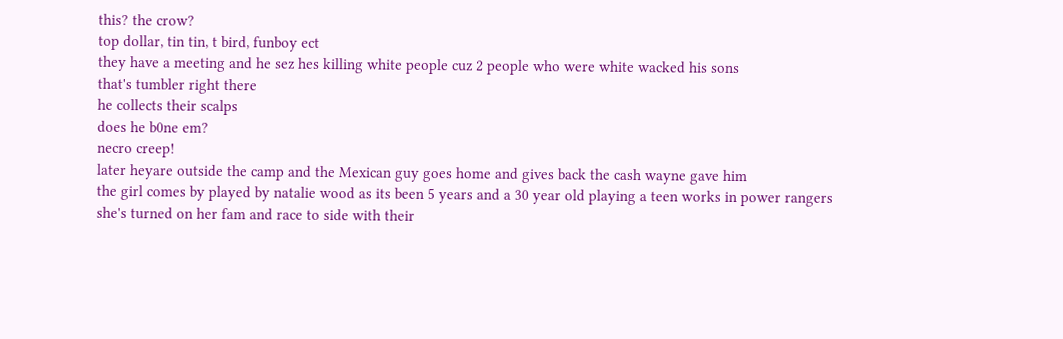this? the crow?
top dollar, tin tin, t bird, funboy ect
they have a meeting and he sez hes killing white people cuz 2 people who were white wacked his sons
that's tumbler right there
he collects their scalps
does he b0ne em?
necro creep!
later heyare outside the camp and the Mexican guy goes home and gives back the cash wayne gave him
the girl comes by played by natalie wood as its been 5 years and a 30 year old playing a teen works in power rangers
she's turned on her fam and race to side with their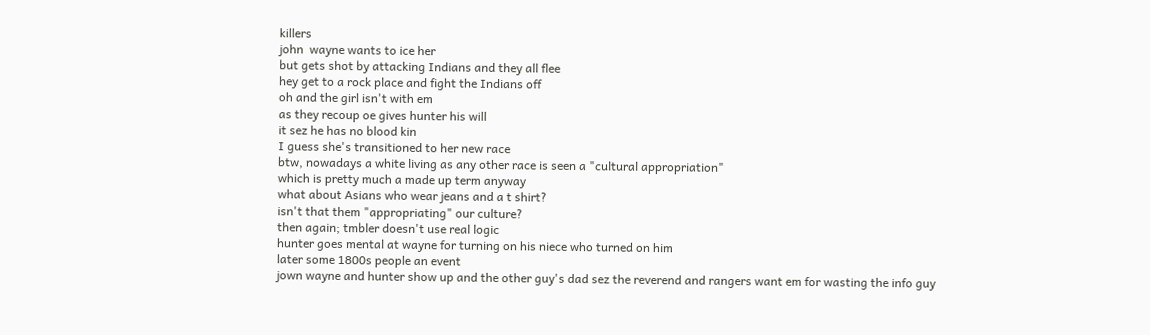killers
john  wayne wants to ice her
but gets shot by attacking Indians and they all flee
hey get to a rock place and fight the Indians off
oh and the girl isn't with em
as they recoup oe gives hunter his will
it sez he has no blood kin
I guess she's transitioned to her new race
btw, nowadays a white living as any other race is seen a "cultural appropriation"
which is pretty much a made up term anyway
what about Asians who wear jeans and a t shirt?
isn't that them "appropriating" our culture?
then again; tmbler doesn't use real logic
hunter goes mental at wayne for turning on his niece who turned on him
later some 1800s people an event
jown wayne and hunter show up and the other guy's dad sez the reverend and rangers want em for wasting the info guy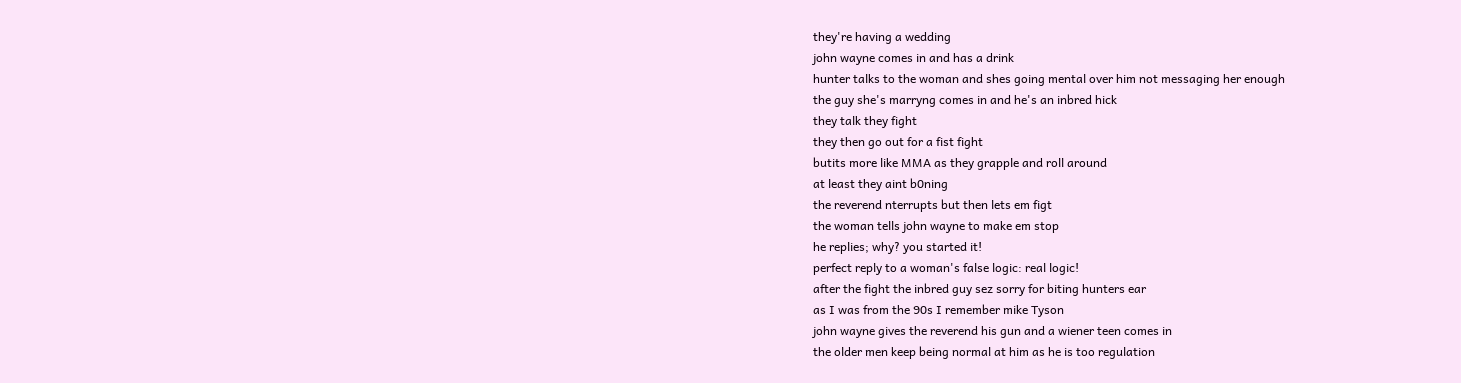they're having a wedding
john wayne comes in and has a drink
hunter talks to the woman and shes going mental over him not messaging her enough
the guy she's marryng comes in and he's an inbred hick
they talk they fight
they then go out for a fist fight
butits more like MMA as they grapple and roll around
at least they aint b0ning
the reverend nterrupts but then lets em figt
the woman tells john wayne to make em stop
he replies; why? you started it!
perfect reply to a woman's false logic: real logic!
after the fight the inbred guy sez sorry for biting hunters ear
as I was from the 90s I remember mike Tyson
john wayne gives the reverend his gun and a wiener teen comes in
the older men keep being normal at him as he is too regulation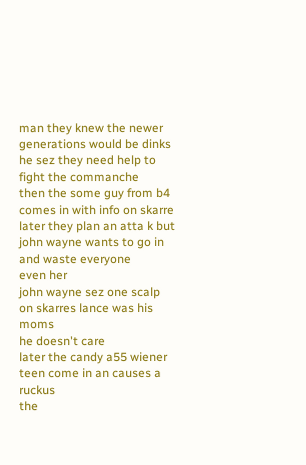man they knew the newer generations would be dinks
he sez they need help to fight the commanche
then the some guy from b4 comes in with info on skarre
later they plan an atta k but john wayne wants to go in and waste everyone
even her
john wayne sez one scalp on skarres lance was his moms
he doesn't care
later the candy a55 wiener teen come in an causes a ruckus
the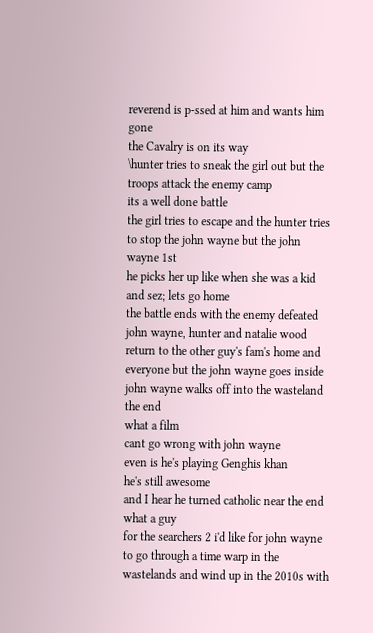reverend is p-ssed at him and wants him gone
the Cavalry is on its way
\hunter tries to sneak the girl out but the troops attack the enemy camp
its a well done battle
the girl tries to escape and the hunter tries to stop the john wayne but the john wayne 1st
he picks her up like when she was a kid and sez; lets go home
the battle ends with the enemy defeated
john wayne, hunter and natalie wood return to the other guy's fam's home and everyone but the john wayne goes inside
john wayne walks off into the wasteland
the end
what a film
cant go wrong with john wayne
even is he's playing Genghis khan
he's still awesome
and I hear he turned catholic near the end
what a guy
for the searchers 2 i'd like for john wayne to go through a time warp in the wastelands and wind up in the 2010s with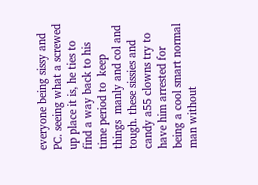everyone being sissy and PC. seeing what a screwed up place it is, he ties to find a way back to his time period to  keep things  manly and col and tough. these sissies and candy a55 clowns try to have him arrested for being a cool smart normal man without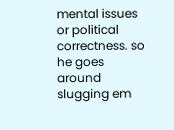mental issues or political correctness. so he goes around slugging em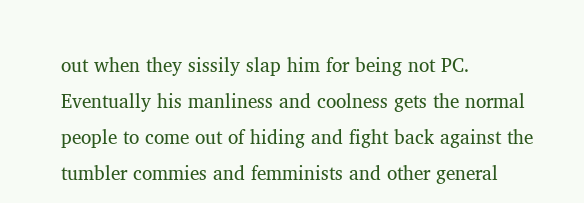out when they sissily slap him for being not PC. Eventually his manliness and coolness gets the normal people to come out of hiding and fight back against the tumbler commies and femminists and other general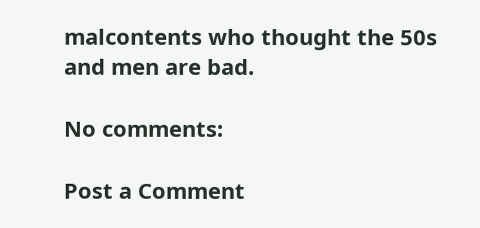malcontents who thought the 50s and men are bad.

No comments:

Post a Comment